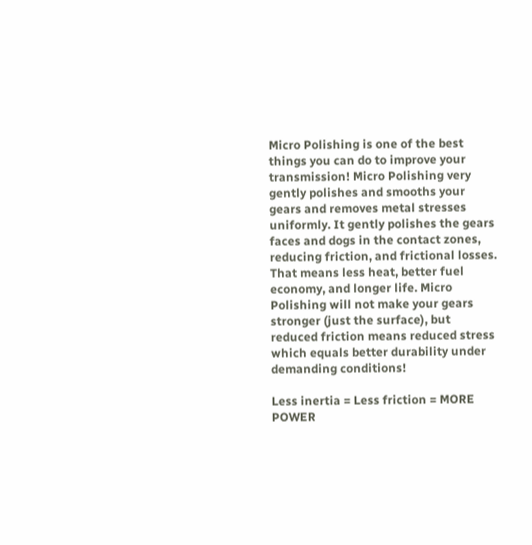Micro Polishing is one of the best things you can do to improve your transmission! Micro Polishing very gently polishes and smooths your gears and removes metal stresses uniformly. It gently polishes the gears faces and dogs in the contact zones, reducing friction, and frictional losses. That means less heat, better fuel economy, and longer life. Micro Polishing will not make your gears stronger (just the surface), but reduced friction means reduced stress which equals better durability under demanding conditions!

Less inertia = Less friction = MORE POWER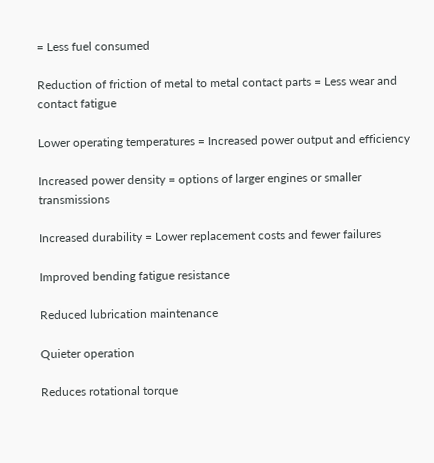= Less fuel consumed

Reduction of friction of metal to metal contact parts = Less wear and contact fatigue

Lower operating temperatures = Increased power output and efficiency

Increased power density = options of larger engines or smaller transmissions

Increased durability = Lower replacement costs and fewer failures

Improved bending fatigue resistance

Reduced lubrication maintenance

Quieter operation

Reduces rotational torque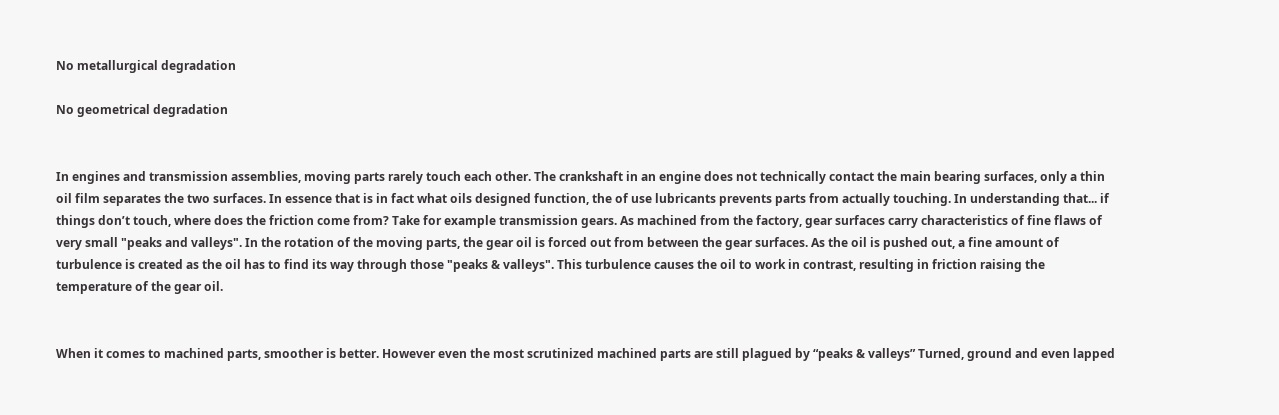No metallurgical degradation

No geometrical degradation


In engines and transmission assemblies, moving parts rarely touch each other. The crankshaft in an engine does not technically contact the main bearing surfaces, only a thin oil film separates the two surfaces. In essence that is in fact what oils designed function, the of use lubricants prevents parts from actually touching. In understanding that... if things don’t touch, where does the friction come from? Take for example transmission gears. As machined from the factory, gear surfaces carry characteristics of fine flaws of very small "peaks and valleys". In the rotation of the moving parts, the gear oil is forced out from between the gear surfaces. As the oil is pushed out, a fine amount of turbulence is created as the oil has to find its way through those "peaks & valleys". This turbulence causes the oil to work in contrast, resulting in friction raising the temperature of the gear oil.


When it comes to machined parts, smoother is better. However even the most scrutinized machined parts are still plagued by “peaks & valleys” Turned, ground and even lapped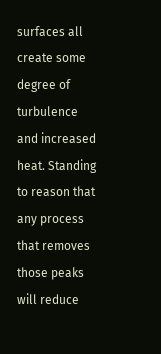surfaces all create some degree of turbulence and increased heat. Standing to reason that any process that removes those peaks will reduce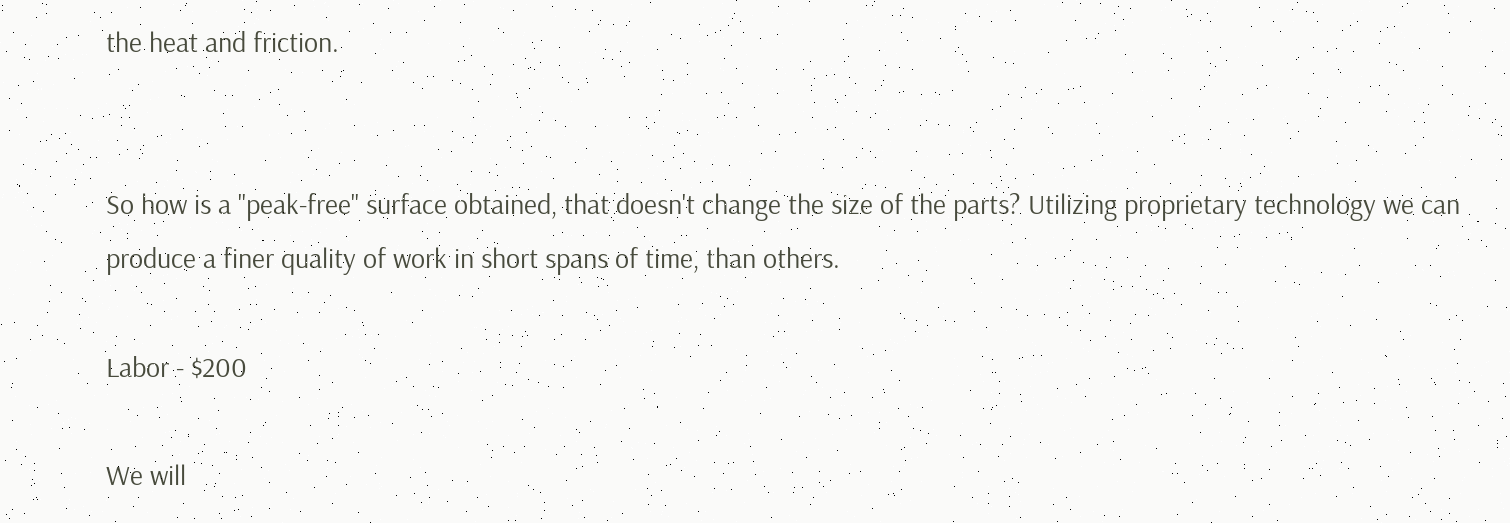the heat and friction.


So how is a "peak-free" surface obtained, that doesn't change the size of the parts? Utilizing proprietary technology we can produce a finer quality of work in short spans of time, than others.

Labor - $200

We will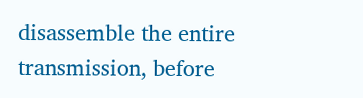disassemble the entire transmission, before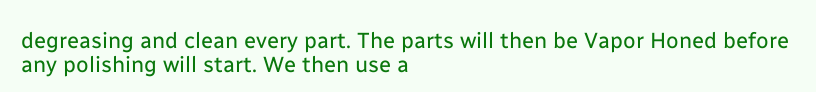degreasing and clean every part. The parts will then be Vapor Honed before any polishing will start. We then use a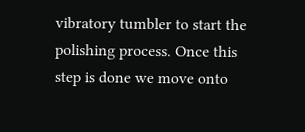vibratory tumbler to start the polishing process. Once this step is done we move onto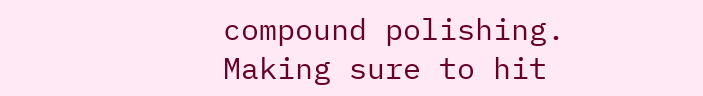compound polishing. Making sure to hit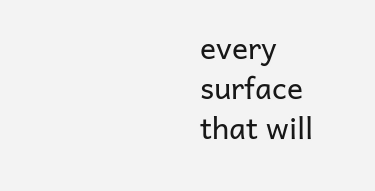every surface that will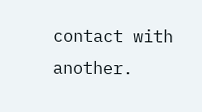contact with another.